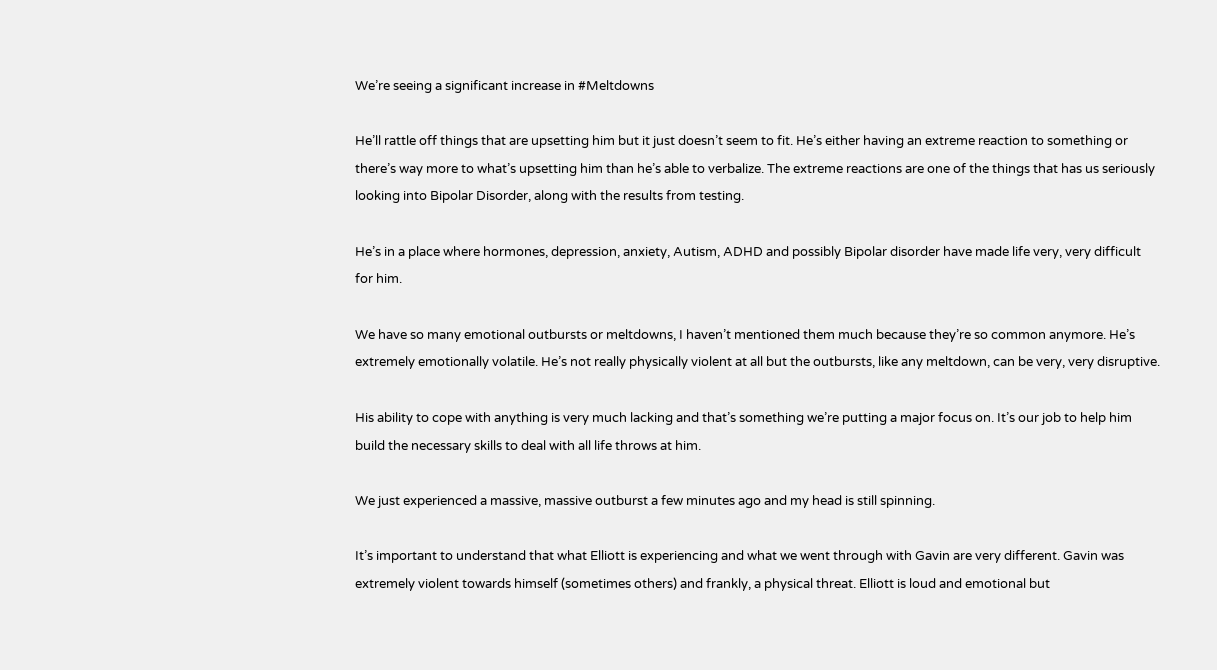We’re seeing a significant increase in #Meltdowns

He’ll rattle off things that are upsetting him but it just doesn’t seem to fit. He’s either having an extreme reaction to something or there’s way more to what’s upsetting him than he’s able to verbalize. The extreme reactions are one of the things that has us seriously looking into Bipolar Disorder, along with the results from testing.

He’s in a place where hormones, depression, anxiety, Autism, ADHD and possibly Bipolar disorder have made life very, very difficult for him.

We have so many emotional outbursts or meltdowns, I haven’t mentioned them much because they’re so common anymore. He’s extremely emotionally volatile. He’s not really physically violent at all but the outbursts, like any meltdown, can be very, very disruptive.

His ability to cope with anything is very much lacking and that’s something we’re putting a major focus on. It’s our job to help him build the necessary skills to deal with all life throws at him.

We just experienced a massive, massive outburst a few minutes ago and my head is still spinning.

It’s important to understand that what Elliott is experiencing and what we went through with Gavin are very different. Gavin was extremely violent towards himself (sometimes others) and frankly, a physical threat. Elliott is loud and emotional but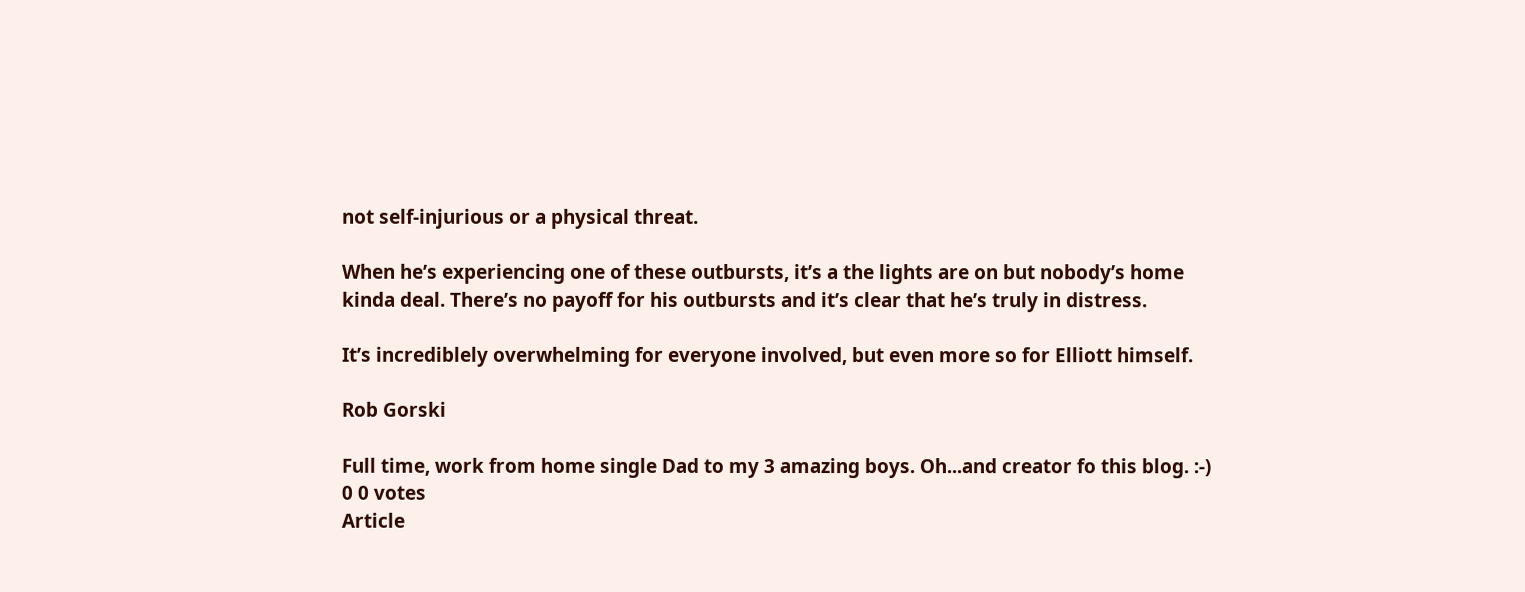not self-injurious or a physical threat.

When he’s experiencing one of these outbursts, it’s a the lights are on but nobody’s home kinda deal. There’s no payoff for his outbursts and it’s clear that he’s truly in distress.

It’s incrediblely overwhelming for everyone involved, but even more so for Elliott himself.

Rob Gorski

Full time, work from home single Dad to my 3 amazing boys. Oh...and creator fo this blog. :-)
0 0 votes
Article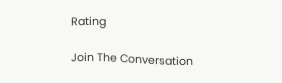Rating

Join The Conversation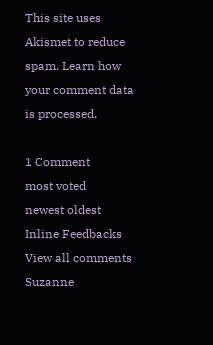This site uses Akismet to reduce spam. Learn how your comment data is processed.

1 Comment
most voted
newest oldest
Inline Feedbacks
View all comments
Suzanne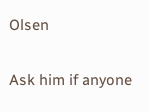Olsen

Ask him if anyone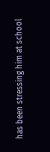has been stressing him at school